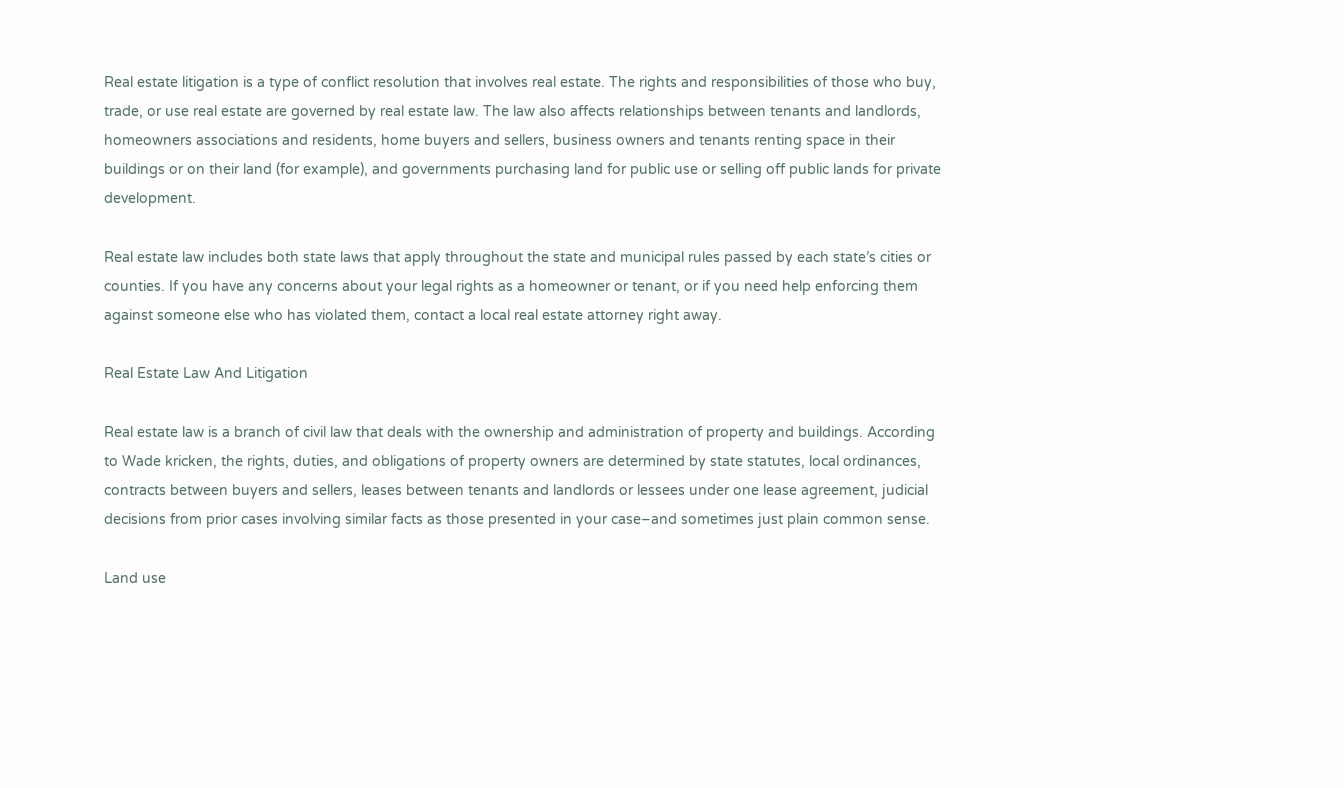Real estate litigation is a type of conflict resolution that involves real estate. The rights and responsibilities of those who buy, trade, or use real estate are governed by real estate law. The law also affects relationships between tenants and landlords, homeowners associations and residents, home buyers and sellers, business owners and tenants renting space in their buildings or on their land (for example), and governments purchasing land for public use or selling off public lands for private development.

Real estate law includes both state laws that apply throughout the state and municipal rules passed by each state’s cities or counties. If you have any concerns about your legal rights as a homeowner or tenant, or if you need help enforcing them against someone else who has violated them, contact a local real estate attorney right away.

Real Estate Law And Litigation

Real estate law is a branch of civil law that deals with the ownership and administration of property and buildings. According to Wade kricken, the rights, duties, and obligations of property owners are determined by state statutes, local ordinances, contracts between buyers and sellers, leases between tenants and landlords or lessees under one lease agreement, judicial decisions from prior cases involving similar facts as those presented in your case–and sometimes just plain common sense.

Land use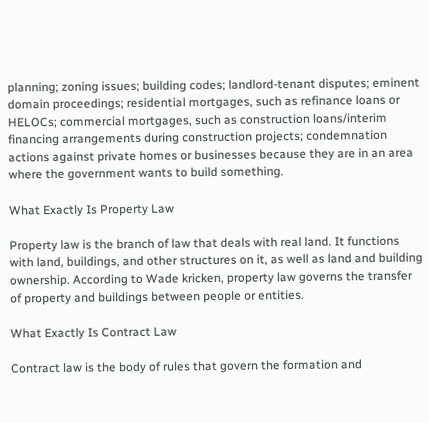planning; zoning issues; building codes; landlord-tenant disputes; eminent domain proceedings; residential mortgages, such as refinance loans or HELOCs; commercial mortgages, such as construction loans/interim financing arrangements during construction projects; condemnation actions against private homes or businesses because they are in an area where the government wants to build something.

What Exactly Is Property Law

Property law is the branch of law that deals with real land. It functions with land, buildings, and other structures on it, as well as land and building ownership. According to Wade kricken, property law governs the transfer of property and buildings between people or entities.

What Exactly Is Contract Law

Contract law is the body of rules that govern the formation and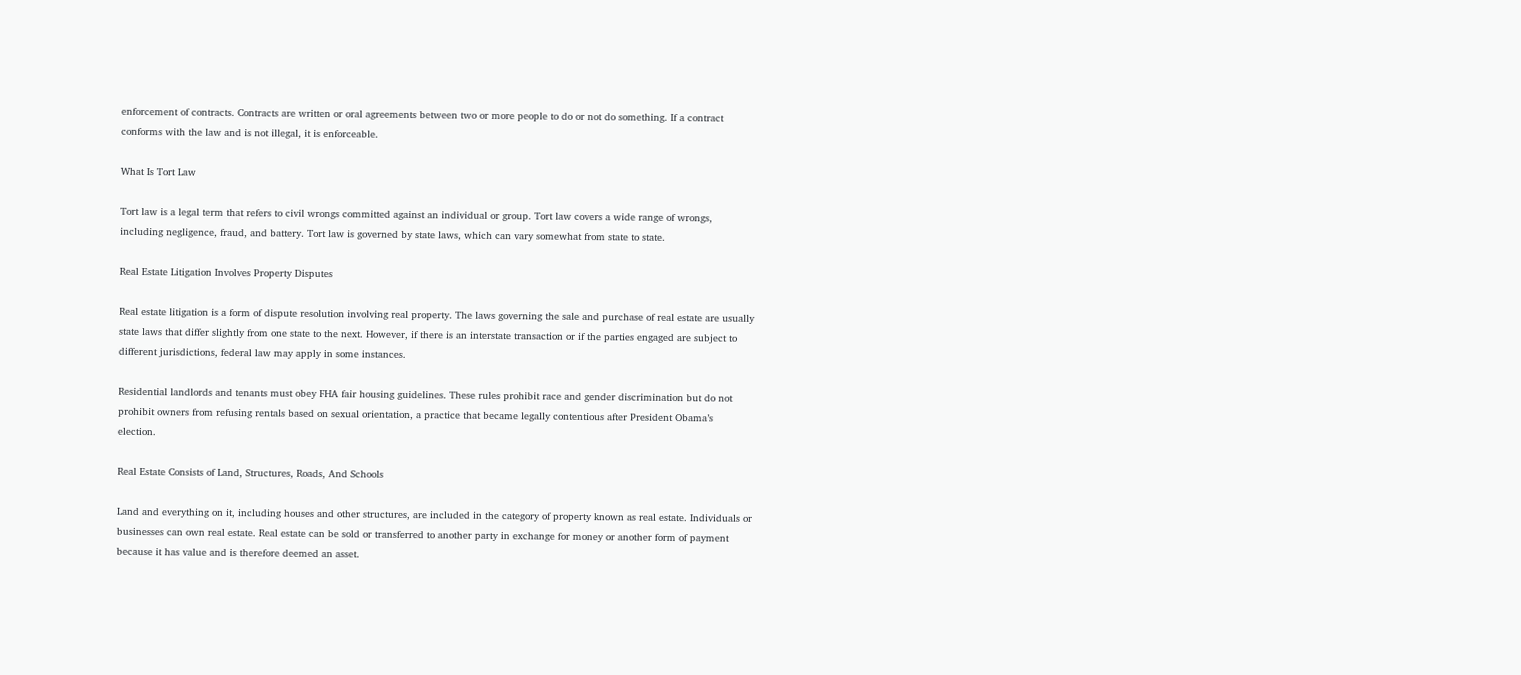enforcement of contracts. Contracts are written or oral agreements between two or more people to do or not do something. If a contract conforms with the law and is not illegal, it is enforceable.

What Is Tort Law

Tort law is a legal term that refers to civil wrongs committed against an individual or group. Tort law covers a wide range of wrongs, including negligence, fraud, and battery. Tort law is governed by state laws, which can vary somewhat from state to state.

Real Estate Litigation Involves Property Disputes

Real estate litigation is a form of dispute resolution involving real property. The laws governing the sale and purchase of real estate are usually state laws that differ slightly from one state to the next. However, if there is an interstate transaction or if the parties engaged are subject to different jurisdictions, federal law may apply in some instances.

Residential landlords and tenants must obey FHA fair housing guidelines. These rules prohibit race and gender discrimination but do not prohibit owners from refusing rentals based on sexual orientation, a practice that became legally contentious after President Obama’s election.

Real Estate Consists of Land, Structures, Roads, And Schools

Land and everything on it, including houses and other structures, are included in the category of property known as real estate. Individuals or businesses can own real estate. Real estate can be sold or transferred to another party in exchange for money or another form of payment because it has value and is therefore deemed an asset.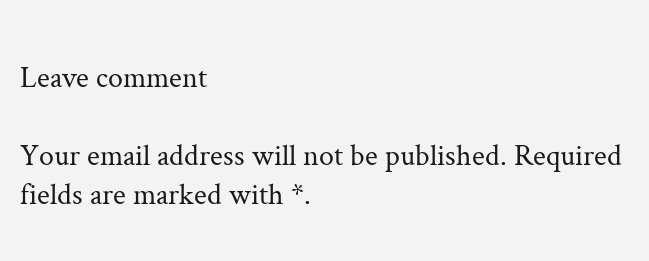Leave comment

Your email address will not be published. Required fields are marked with *.